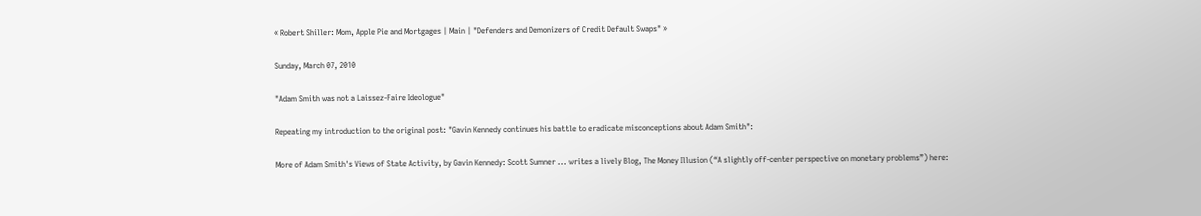« Robert Shiller: Mom, Apple Pie and Mortgages | Main | "Defenders and Demonizers of Credit Default Swaps" »

Sunday, March 07, 2010

"Adam Smith was not a Laissez-Faire Ideologue"

Repeating my introduction to the original post: "Gavin Kennedy continues his battle to eradicate misconceptions about Adam Smith":

More of Adam Smith's Views of State Activity, by Gavin Kennedy: Scott Sumner ... writes a lively Blog, The Money Illusion (“A slightly off-center perspective on monetary problems”) here: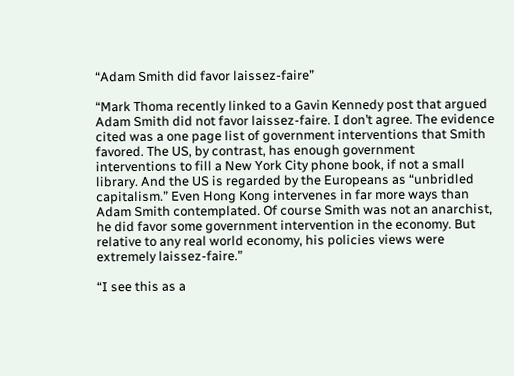“Adam Smith did favor laissez-faire”

“Mark Thoma recently linked to a Gavin Kennedy post that argued Adam Smith did not favor laissez-faire. I don’t agree. The evidence cited was a one page list of government interventions that Smith favored. The US, by contrast, has enough government interventions to fill a New York City phone book, if not a small library. And the US is regarded by the Europeans as “unbridled capitalism.” Even Hong Kong intervenes in far more ways than Adam Smith contemplated. Of course Smith was not an anarchist, he did favor some government intervention in the economy. But relative to any real world economy, his policies views were extremely laissez-faire.”

“I see this as a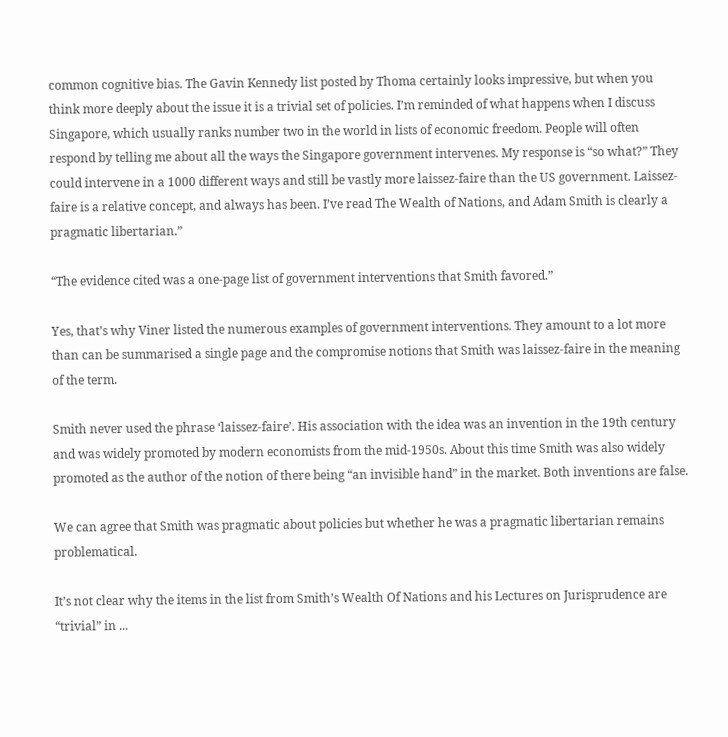common cognitive bias. The Gavin Kennedy list posted by Thoma certainly looks impressive, but when you think more deeply about the issue it is a trivial set of policies. I’m reminded of what happens when I discuss Singapore, which usually ranks number two in the world in lists of economic freedom. People will often respond by telling me about all the ways the Singapore government intervenes. My response is “so what?” They could intervene in a 1000 different ways and still be vastly more laissez-faire than the US government. Laissez-faire is a relative concept, and always has been. I’ve read The Wealth of Nations, and Adam Smith is clearly a pragmatic libertarian.”

“The evidence cited was a one-page list of government interventions that Smith favored.”

Yes, that’s why Viner listed the numerous examples of government interventions. They amount to a lot more than can be summarised a single page and the compromise notions that Smith was laissez-faire in the meaning of the term.

Smith never used the phrase ‘laissez-faire’. His association with the idea was an invention in the 19th century and was widely promoted by modern economists from the mid-1950s. About this time Smith was also widely promoted as the author of the notion of there being “an invisible hand” in the market. Both inventions are false.

We can agree that Smith was pragmatic about policies but whether he was a pragmatic libertarian remains problematical.

It’s not clear why the items in the list from Smith’s Wealth Of Nations and his Lectures on Jurisprudence are “trivial” in ...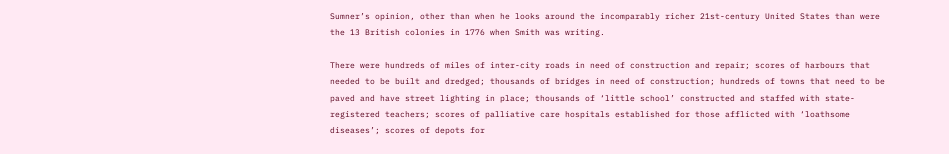Sumner’s opinion, other than when he looks around the incomparably richer 21st-century United States than were the 13 British colonies in 1776 when Smith was writing.

There were hundreds of miles of inter-city roads in need of construction and repair; scores of harbours that needed to be built and dredged; thousands of bridges in need of construction; hundreds of towns that need to be paved and have street lighting in place; thousands of ‘little school’ constructed and staffed with state-registered teachers; scores of palliative care hospitals established for those afflicted with ‘loathsome diseases’; scores of depots for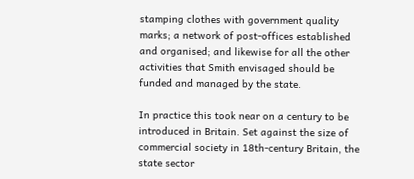stamping clothes with government quality marks; a network of post-offices established and organised; and likewise for all the other activities that Smith envisaged should be funded and managed by the state.

In practice this took near on a century to be introduced in Britain. Set against the size of commercial society in 18th-century Britain, the state sector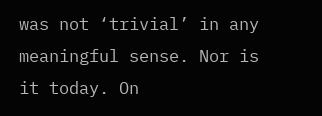was not ‘trivial’ in any meaningful sense. Nor is it today. On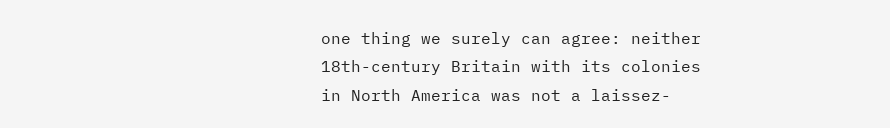one thing we surely can agree: neither 18th-century Britain with its colonies in North America was not a laissez-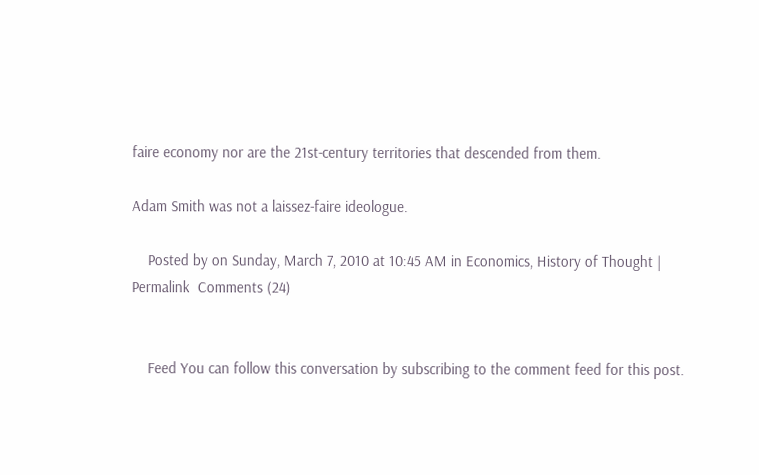faire economy nor are the 21st-century territories that descended from them.

Adam Smith was not a laissez-faire ideologue.

    Posted by on Sunday, March 7, 2010 at 10:45 AM in Economics, History of Thought | Permalink  Comments (24)


    Feed You can follow this conversation by subscribing to the comment feed for this post.